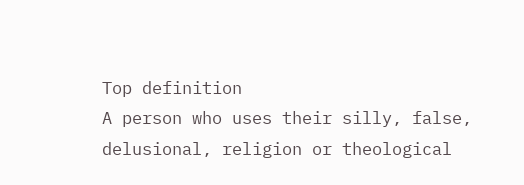Top definition
A person who uses their silly, false, delusional, religion or theological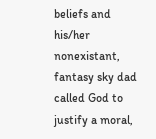beliefs and his/her nonexistant, fantasy sky dad called God to justify a moral,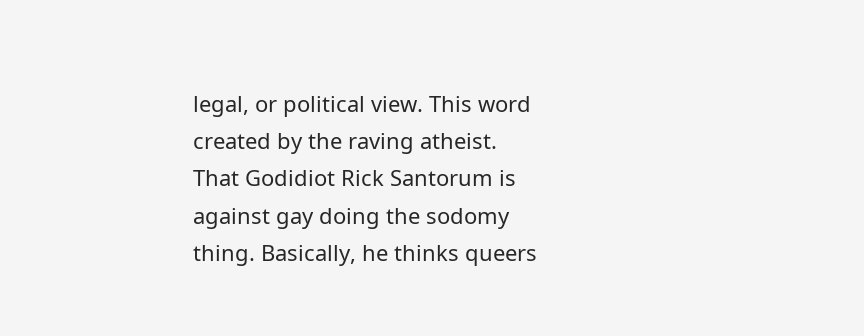legal, or political view. This word created by the raving atheist.
That Godidiot Rick Santorum is against gay doing the sodomy thing. Basically, he thinks queers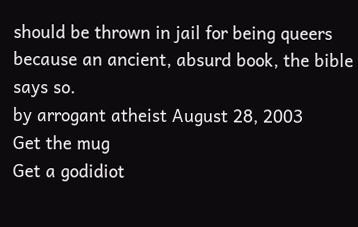should be thrown in jail for being queers because an ancient, absurd book, the bible says so.
by arrogant atheist August 28, 2003
Get the mug
Get a godidiot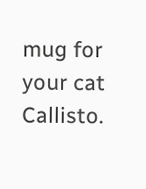mug for your cat Callisto.